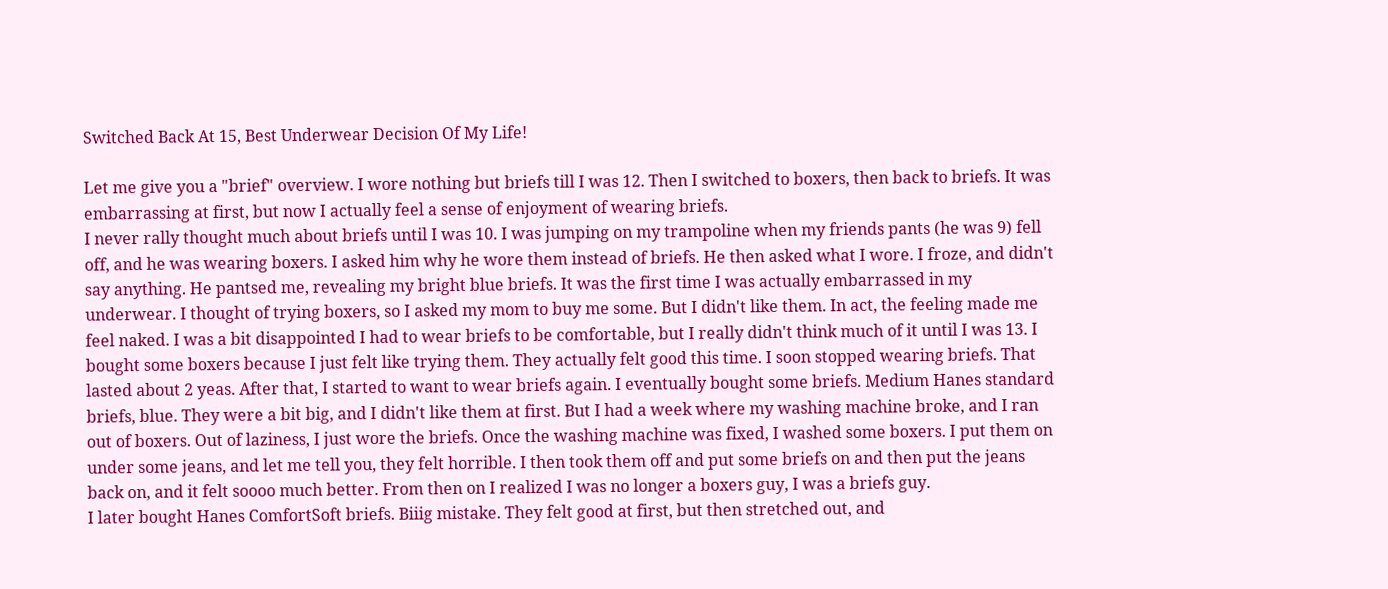Switched Back At 15, Best Underwear Decision Of My Life!

Let me give you a "brief" overview. I wore nothing but briefs till I was 12. Then I switched to boxers, then back to briefs. It was embarrassing at first, but now I actually feel a sense of enjoyment of wearing briefs.
I never rally thought much about briefs until I was 10. I was jumping on my trampoline when my friends pants (he was 9) fell off, and he was wearing boxers. I asked him why he wore them instead of briefs. He then asked what I wore. I froze, and didn't say anything. He pantsed me, revealing my bright blue briefs. It was the first time I was actually embarrassed in my underwear. I thought of trying boxers, so I asked my mom to buy me some. But I didn't like them. In act, the feeling made me feel naked. I was a bit disappointed I had to wear briefs to be comfortable, but I really didn't think much of it until I was 13. I bought some boxers because I just felt like trying them. They actually felt good this time. I soon stopped wearing briefs. That lasted about 2 yeas. After that, I started to want to wear briefs again. I eventually bought some briefs. Medium Hanes standard briefs, blue. They were a bit big, and I didn't like them at first. But I had a week where my washing machine broke, and I ran out of boxers. Out of laziness, I just wore the briefs. Once the washing machine was fixed, I washed some boxers. I put them on under some jeans, and let me tell you, they felt horrible. I then took them off and put some briefs on and then put the jeans back on, and it felt soooo much better. From then on I realized I was no longer a boxers guy, I was a briefs guy.
I later bought Hanes ComfortSoft briefs. Biiig mistake. They felt good at first, but then stretched out, and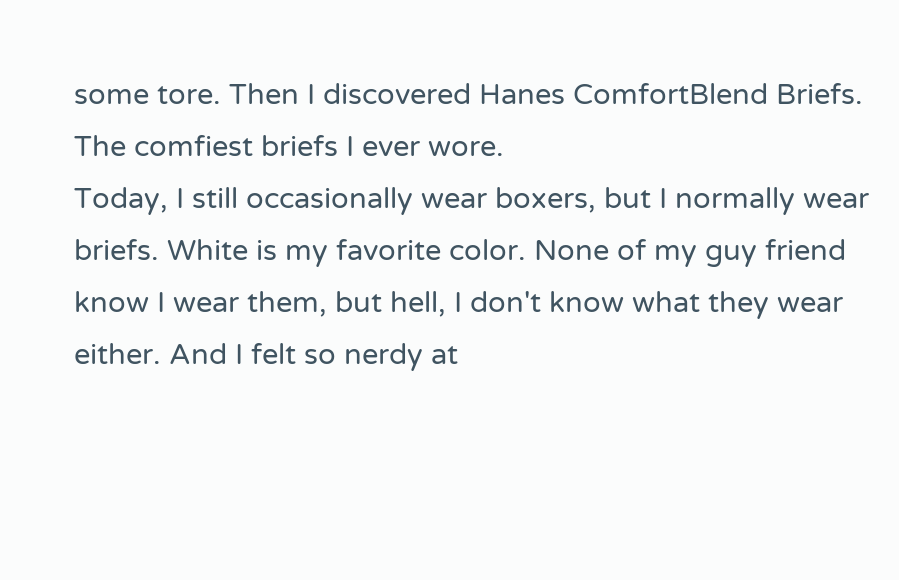some tore. Then I discovered Hanes ComfortBlend Briefs. The comfiest briefs I ever wore.
Today, I still occasionally wear boxers, but I normally wear briefs. White is my favorite color. None of my guy friend know I wear them, but hell, I don't know what they wear either. And I felt so nerdy at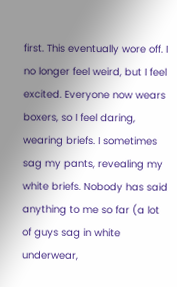first. This eventually wore off. I no longer feel weird, but I feel excited. Everyone now wears boxers, so I feel daring, wearing briefs. I sometimes sag my pants, revealing my white briefs. Nobody has said anything to me so far (a lot of guys sag in white underwear,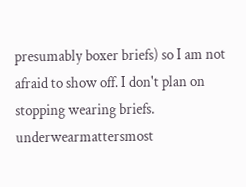presumably boxer briefs) so I am not afraid to show off. I don't plan on stopping wearing briefs.
underwearmattersmost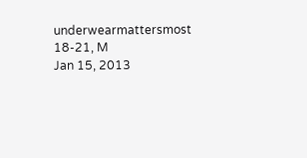underwearmattersmost
18-21, M
Jan 15, 2013